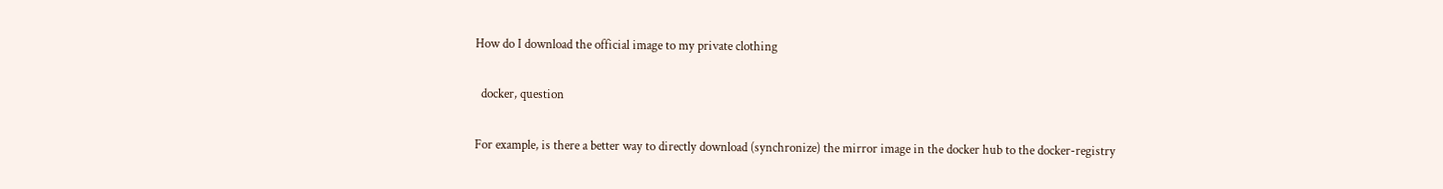How do I download the official image to my private clothing

  docker, question

For example, is there a better way to directly download (synchronize) the mirror image in the docker hub to the docker-registry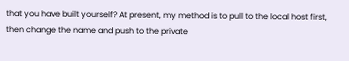that you have built yourself? At present, my method is to pull to the local host first, then change the name and push to the private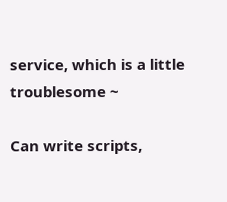service, which is a little troublesome ~

Can write scripts,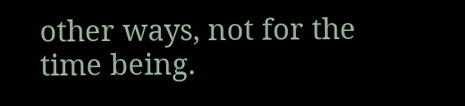other ways, not for the time being.